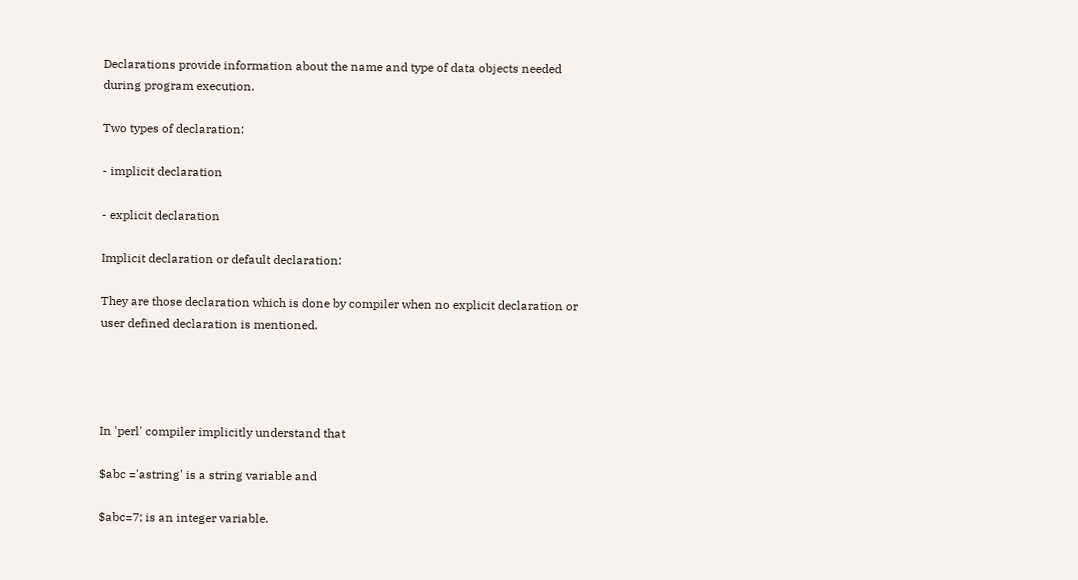Declarations provide information about the name and type of data objects needed during program execution.

Two types of declaration:

- implicit declaration

- explicit declaration

Implicit declaration or default declaration:

They are those declaration which is done by compiler when no explicit declaration or user defined declaration is mentioned.




In 'perl' compiler implicitly understand that

$abc ='astring' is a string variable and

$abc=7; is an integer variable.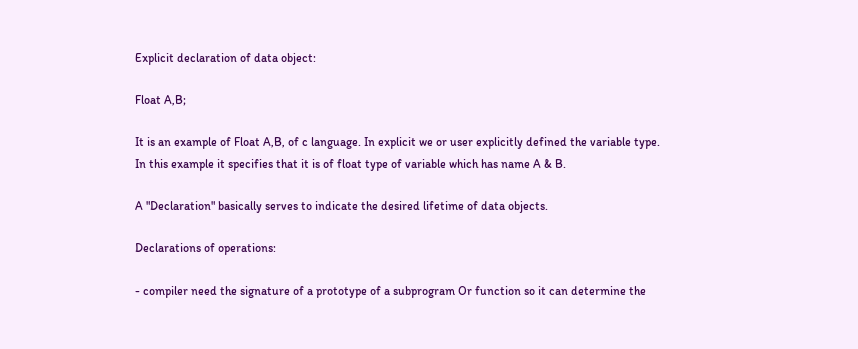Explicit declaration of data object:

Float A,B;

It is an example of Float A,B, of c language. In explicit we or user explicitly defined the variable type. In this example it specifies that it is of float type of variable which has name A & B.

A "Declaration" basically serves to indicate the desired lifetime of data objects.

Declarations of operations:

- compiler need the signature of a prototype of a subprogram Or function so it can determine the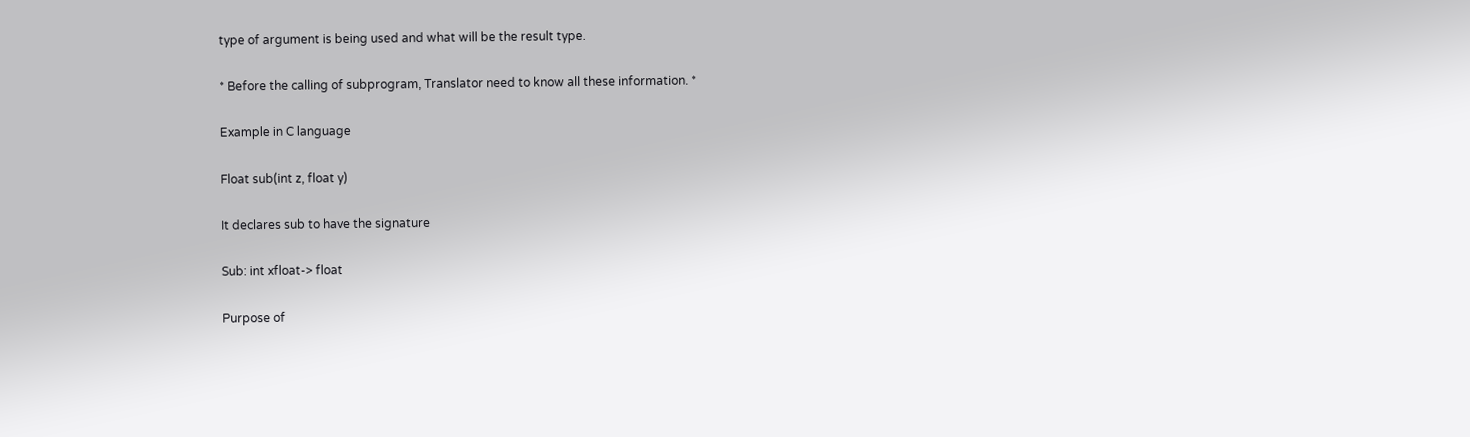type of argument is being used and what will be the result type.

* Before the calling of subprogram, Translator need to know all these information. *

Example in C language

Float sub(int z, float y)

It declares sub to have the signature

Sub: int xfloat-> float

Purpose of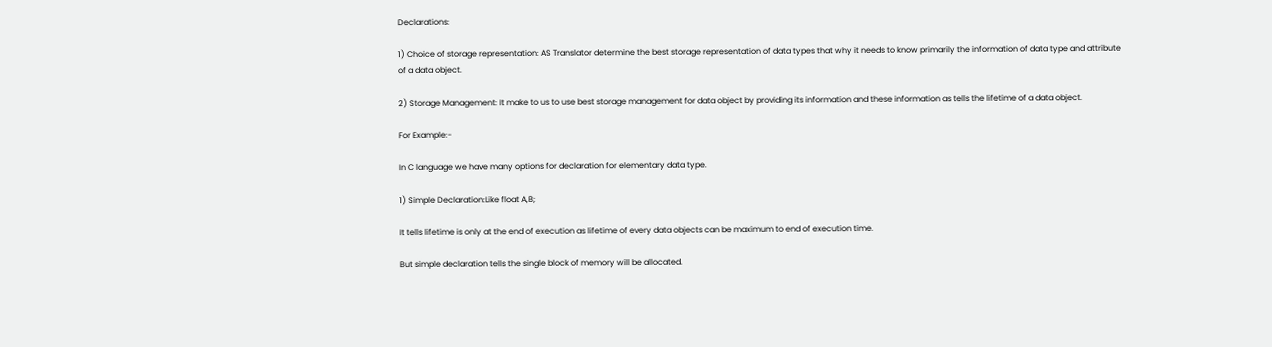Declarations:

1) Choice of storage representation: AS Translator determine the best storage representation of data types that why it needs to know primarily the information of data type and attribute of a data object.

2) Storage Management: It make to us to use best storage management for data object by providing its information and these information as tells the lifetime of a data object.

For Example:-

In C language we have many options for declaration for elementary data type.

1) Simple Declaration:Like float A,B;

It tells lifetime is only at the end of execution as lifetime of every data objects can be maximum to end of execution time.

But simple declaration tells the single block of memory will be allocated.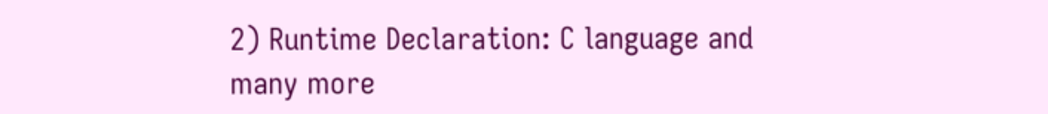2) Runtime Declaration: C language and many more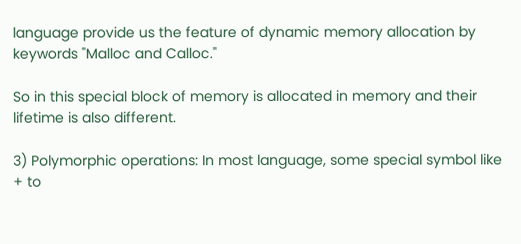language provide us the feature of dynamic memory allocation by keywords "Malloc and Calloc."

So in this special block of memory is allocated in memory and their lifetime is also different.

3) Polymorphic operations: In most language, some special symbol like + to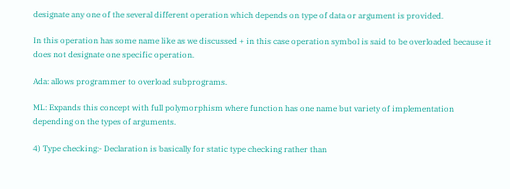designate any one of the several different operation which depends on type of data or argument is provided.

In this operation has some name like as we discussed + in this case operation symbol is said to be overloaded because it does not designate one specific operation.

Ada: allows programmer to overload subprograms.

ML: Expands this concept with full polymorphism where function has one name but variety of implementation depending on the types of arguments.

4) Type checking:- Declaration is basically for static type checking rather than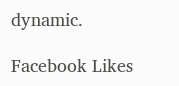dynamic.

Facebook Likes